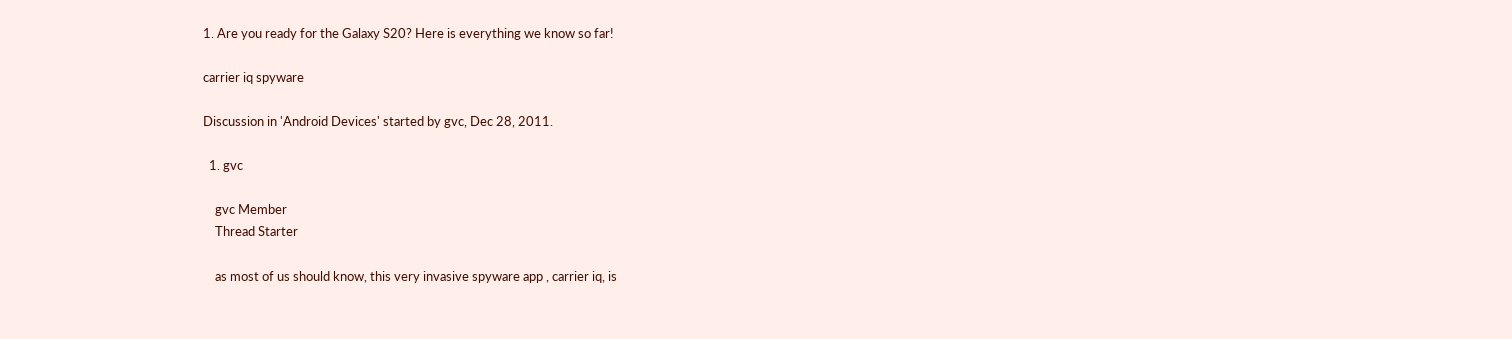1. Are you ready for the Galaxy S20? Here is everything we know so far!

carrier iq spyware

Discussion in 'Android Devices' started by gvc, Dec 28, 2011.

  1. gvc

    gvc Member
    Thread Starter

    as most of us should know, this very invasive spyware app , carrier iq, is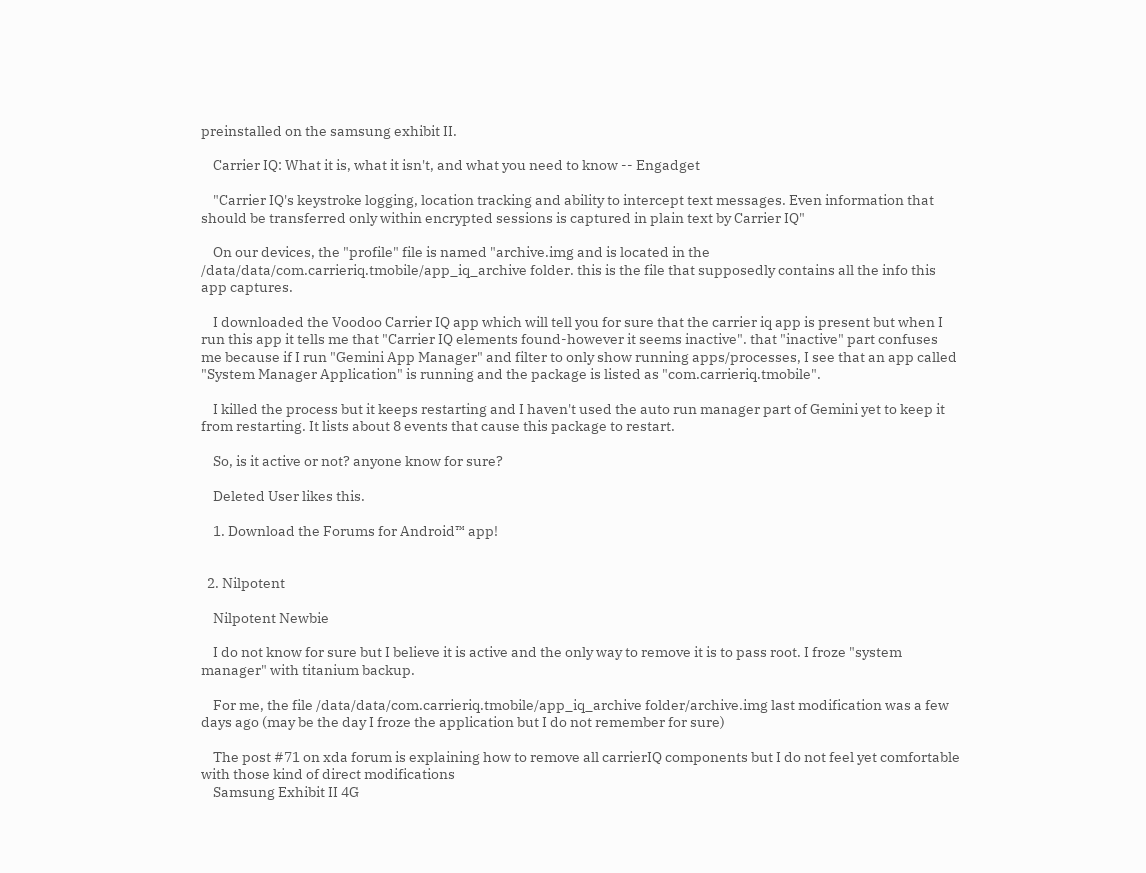preinstalled on the samsung exhibit II.

    Carrier IQ: What it is, what it isn't, and what you need to know -- Engadget

    "Carrier IQ's keystroke logging, location tracking and ability to intercept text messages. Even information that should be transferred only within encrypted sessions is captured in plain text by Carrier IQ"

    On our devices, the "profile" file is named "archive.img and is located in the /data/data/com.carrieriq.tmobile/app_iq_archive folder. this is the file that supposedly contains all the info this app captures.

    I downloaded the Voodoo Carrier IQ app which will tell you for sure that the carrier iq app is present but when I run this app it tells me that "Carrier IQ elements found-however it seems inactive". that "inactive" part confuses me because if I run "Gemini App Manager" and filter to only show running apps/processes, I see that an app called "System Manager Application" is running and the package is listed as "com.carrieriq.tmobile".

    I killed the process but it keeps restarting and I haven't used the auto run manager part of Gemini yet to keep it from restarting. It lists about 8 events that cause this package to restart.

    So, is it active or not? anyone know for sure?

    Deleted User likes this.

    1. Download the Forums for Android™ app!


  2. Nilpotent

    Nilpotent Newbie

    I do not know for sure but I believe it is active and the only way to remove it is to pass root. I froze "system manager" with titanium backup.

    For me, the file /data/data/com.carrieriq.tmobile/app_iq_archive folder/archive.img last modification was a few days ago (may be the day I froze the application but I do not remember for sure)

    The post #71 on xda forum is explaining how to remove all carrierIQ components but I do not feel yet comfortable with those kind of direct modifications
    Samsung Exhibit II 4G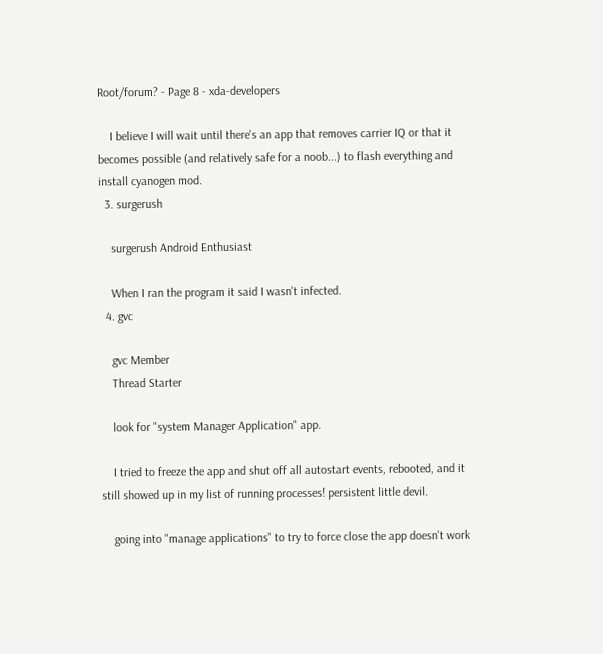Root/forum? - Page 8 - xda-developers

    I believe I will wait until there's an app that removes carrier IQ or that it becomes possible (and relatively safe for a noob...) to flash everything and install cyanogen mod.
  3. surgerush

    surgerush Android Enthusiast

    When I ran the program it said I wasn't infected.
  4. gvc

    gvc Member
    Thread Starter

    look for "system Manager Application" app.

    I tried to freeze the app and shut off all autostart events, rebooted, and it still showed up in my list of running processes! persistent little devil.

    going into "manage applications" to try to force close the app doesn't work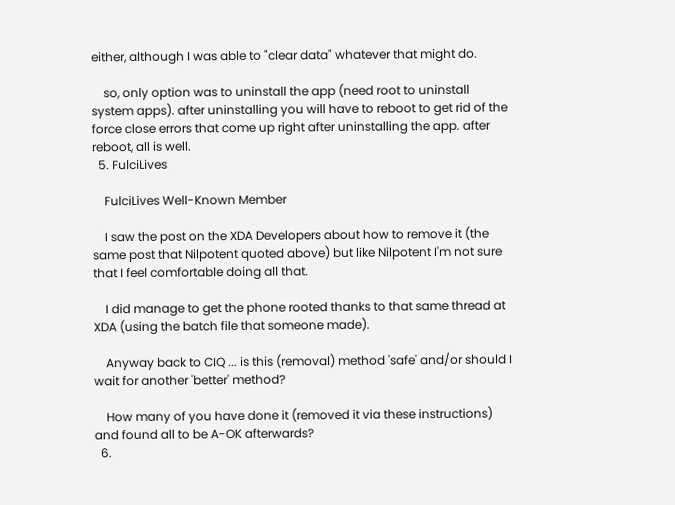either, although I was able to "clear data" whatever that might do.

    so, only option was to uninstall the app (need root to uninstall system apps). after uninstalling you will have to reboot to get rid of the force close errors that come up right after uninstalling the app. after reboot, all is well.
  5. FulciLives

    FulciLives Well-Known Member

    I saw the post on the XDA Developers about how to remove it (the same post that Nilpotent quoted above) but like Nilpotent I'm not sure that I feel comfortable doing all that.

    I did manage to get the phone rooted thanks to that same thread at XDA (using the batch file that someone made).

    Anyway back to CIQ ... is this (removal) method 'safe' and/or should I wait for another 'better' method?

    How many of you have done it (removed it via these instructions) and found all to be A-OK afterwards?
  6.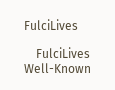FulciLives

    FulciLives Well-Known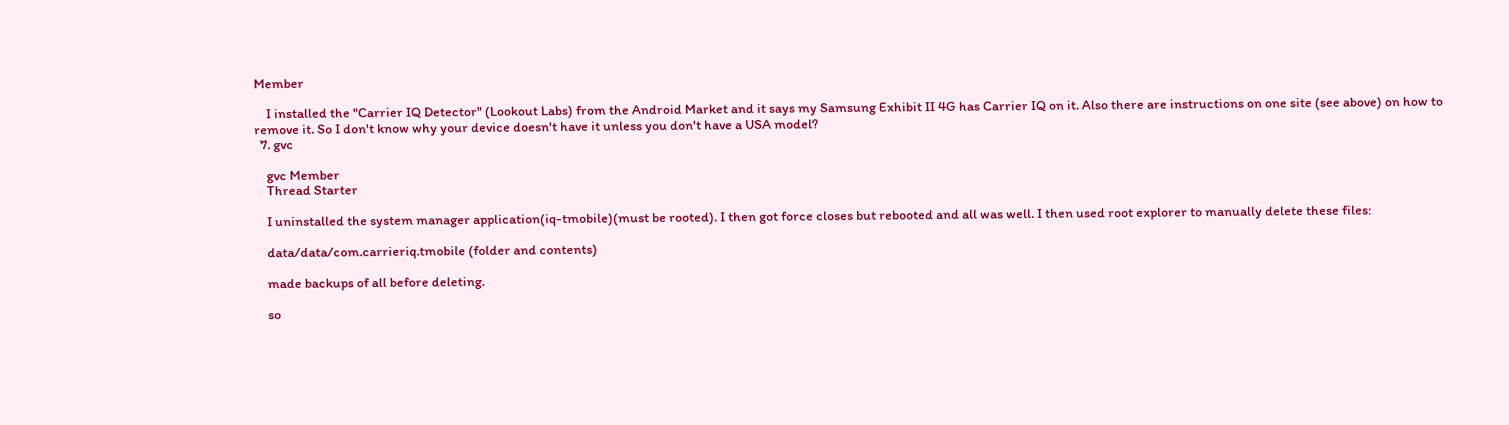Member

    I installed the "Carrier IQ Detector" (Lookout Labs) from the Android Market and it says my Samsung Exhibit II 4G has Carrier IQ on it. Also there are instructions on one site (see above) on how to remove it. So I don't know why your device doesn't have it unless you don't have a USA model?
  7. gvc

    gvc Member
    Thread Starter

    I uninstalled the system manager application(iq-tmobile)(must be rooted). I then got force closes but rebooted and all was well. I then used root explorer to manually delete these files:

    data/data/com.carrieriq.tmobile (folder and contents)

    made backups of all before deleting.

    so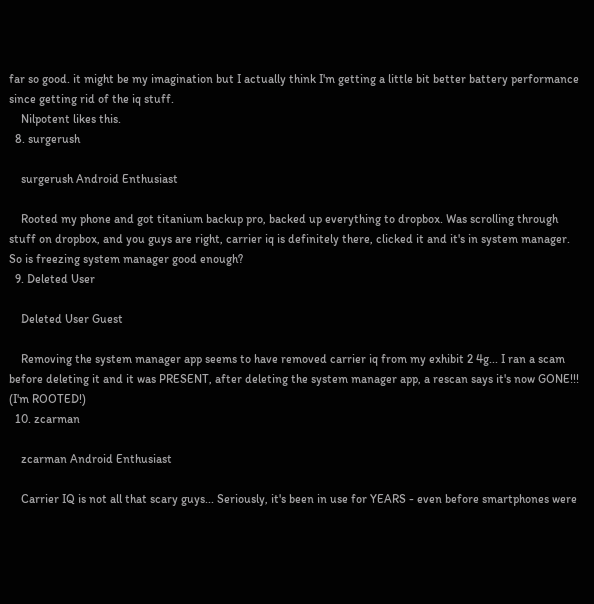far so good. it might be my imagination but I actually think I'm getting a little bit better battery performance since getting rid of the iq stuff.
    Nilpotent likes this.
  8. surgerush

    surgerush Android Enthusiast

    Rooted my phone and got titanium backup pro, backed up everything to dropbox. Was scrolling through stuff on dropbox, and you guys are right, carrier iq is definitely there, clicked it and it's in system manager. So is freezing system manager good enough?
  9. Deleted User

    Deleted User Guest

    Removing the system manager app seems to have removed carrier iq from my exhibit 2 4g... I ran a scam before deleting it and it was PRESENT, after deleting the system manager app, a rescan says it's now GONE!!! (I'm ROOTED!)
  10. zcarman

    zcarman Android Enthusiast

    Carrier IQ is not all that scary guys... Seriously, it's been in use for YEARS - even before smartphones were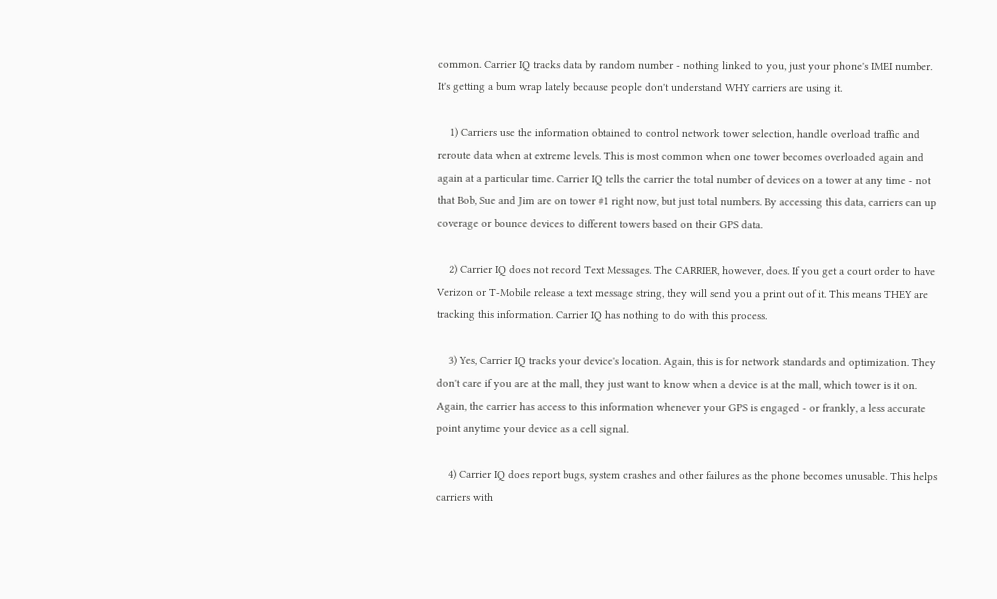common. Carrier IQ tracks data by random number - nothing linked to you, just your phone's IMEI number. It's getting a bum wrap lately because people don't understand WHY carriers are using it.

    1) Carriers use the information obtained to control network tower selection, handle overload traffic and reroute data when at extreme levels. This is most common when one tower becomes overloaded again and again at a particular time. Carrier IQ tells the carrier the total number of devices on a tower at any time - not that Bob, Sue and Jim are on tower #1 right now, but just total numbers. By accessing this data, carriers can up coverage or bounce devices to different towers based on their GPS data.

    2) Carrier IQ does not record Text Messages. The CARRIER, however, does. If you get a court order to have Verizon or T-Mobile release a text message string, they will send you a print out of it. This means THEY are tracking this information. Carrier IQ has nothing to do with this process.

    3) Yes, Carrier IQ tracks your device's location. Again, this is for network standards and optimization. They don't care if you are at the mall, they just want to know when a device is at the mall, which tower is it on. Again, the carrier has access to this information whenever your GPS is engaged - or frankly, a less accurate point anytime your device as a cell signal.

    4) Carrier IQ does report bugs, system crashes and other failures as the phone becomes unusable. This helps carriers with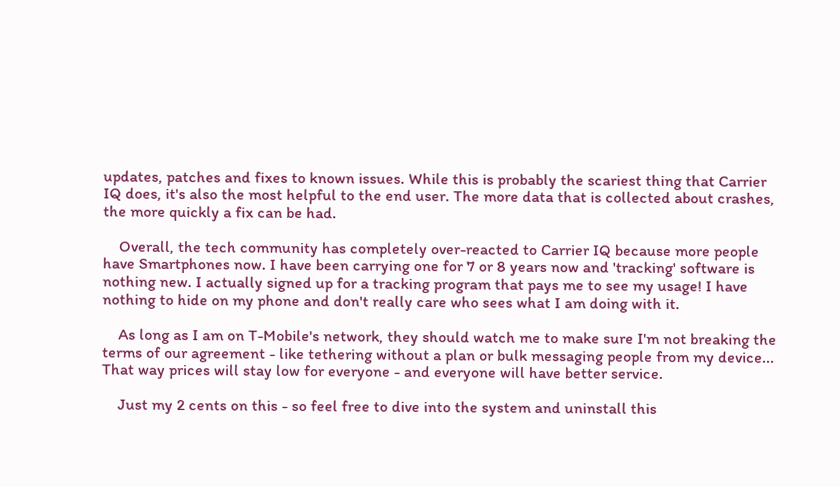updates, patches and fixes to known issues. While this is probably the scariest thing that Carrier IQ does, it's also the most helpful to the end user. The more data that is collected about crashes, the more quickly a fix can be had.

    Overall, the tech community has completely over-reacted to Carrier IQ because more people have Smartphones now. I have been carrying one for 7 or 8 years now and 'tracking' software is nothing new. I actually signed up for a tracking program that pays me to see my usage! I have nothing to hide on my phone and don't really care who sees what I am doing with it.

    As long as I am on T-Mobile's network, they should watch me to make sure I'm not breaking the terms of our agreement - like tethering without a plan or bulk messaging people from my device... That way prices will stay low for everyone - and everyone will have better service.

    Just my 2 cents on this - so feel free to dive into the system and uninstall this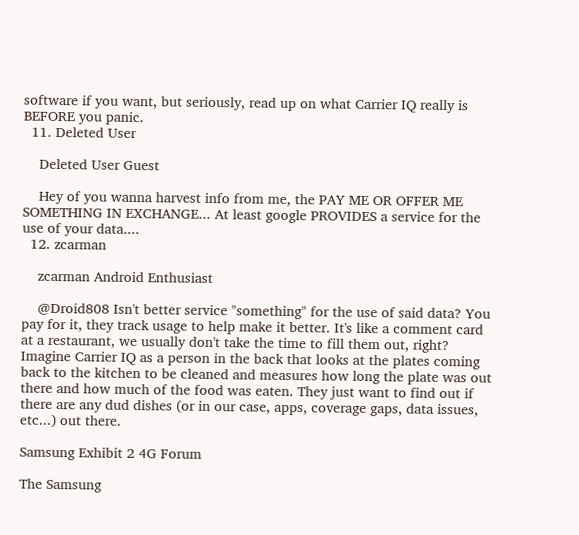software if you want, but seriously, read up on what Carrier IQ really is BEFORE you panic.
  11. Deleted User

    Deleted User Guest

    Hey of you wanna harvest info from me, the PAY ME OR OFFER ME SOMETHING IN EXCHANGE... At least google PROVIDES a service for the use of your data....
  12. zcarman

    zcarman Android Enthusiast

    @Droid808 Isn't better service "something" for the use of said data? You pay for it, they track usage to help make it better. It's like a comment card at a restaurant, we usually don't take the time to fill them out, right? Imagine Carrier IQ as a person in the back that looks at the plates coming back to the kitchen to be cleaned and measures how long the plate was out there and how much of the food was eaten. They just want to find out if there are any dud dishes (or in our case, apps, coverage gaps, data issues, etc...) out there.

Samsung Exhibit 2 4G Forum

The Samsung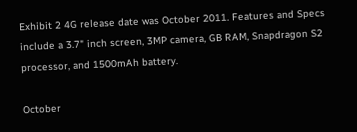Exhibit 2 4G release date was October 2011. Features and Specs include a 3.7" inch screen, 3MP camera, GB RAM, Snapdragon S2 processor, and 1500mAh battery.

October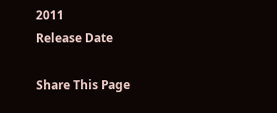2011
Release Date

Share This Page